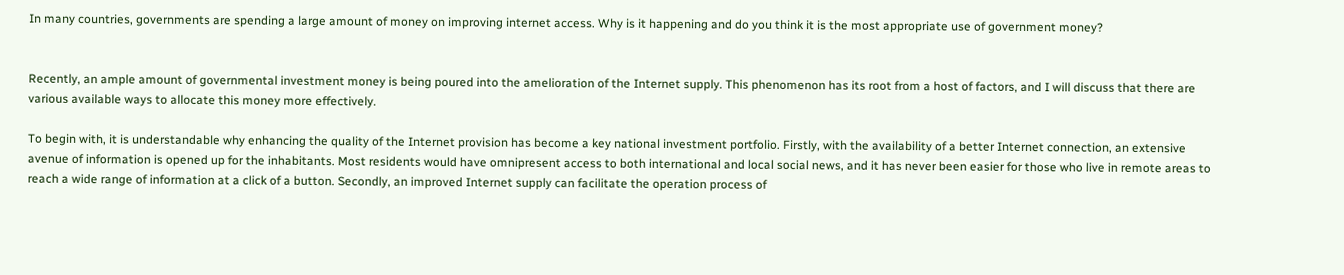In many countries, governments are spending a large amount of money on improving internet access. Why is it happening and do you think it is the most appropriate use of government money?


Recently, an ample amount of governmental investment money is being poured into the amelioration of the Internet supply. This phenomenon has its root from a host of factors, and I will discuss that there are various available ways to allocate this money more effectively.

To begin with, it is understandable why enhancing the quality of the Internet provision has become a key national investment portfolio. Firstly, with the availability of a better Internet connection, an extensive avenue of information is opened up for the inhabitants. Most residents would have omnipresent access to both international and local social news, and it has never been easier for those who live in remote areas to reach a wide range of information at a click of a button. Secondly, an improved Internet supply can facilitate the operation process of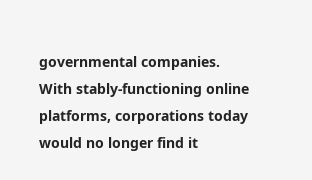governmental companies. With stably-functioning online platforms, corporations today would no longer find it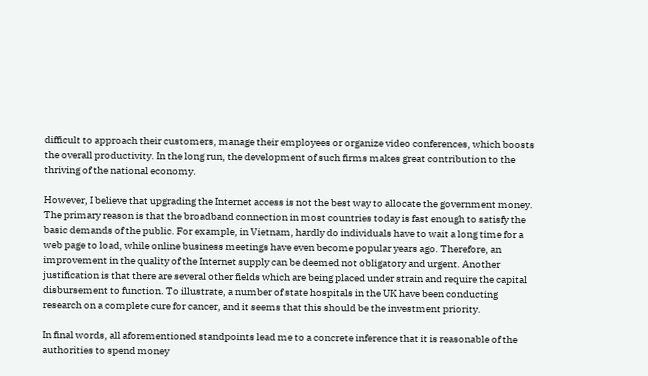difficult to approach their customers, manage their employees or organize video conferences, which boosts the overall productivity. In the long run, the development of such firms makes great contribution to the thriving of the national economy.

However, I believe that upgrading the Internet access is not the best way to allocate the government money. The primary reason is that the broadband connection in most countries today is fast enough to satisfy the basic demands of the public. For example, in Vietnam, hardly do individuals have to wait a long time for a web page to load, while online business meetings have even become popular years ago. Therefore, an improvement in the quality of the Internet supply can be deemed not obligatory and urgent. Another justification is that there are several other fields which are being placed under strain and require the capital disbursement to function. To illustrate, a number of state hospitals in the UK have been conducting research on a complete cure for cancer, and it seems that this should be the investment priority.

In final words, all aforementioned standpoints lead me to a concrete inference that it is reasonable of the authorities to spend money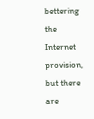bettering the Internet provision, but there are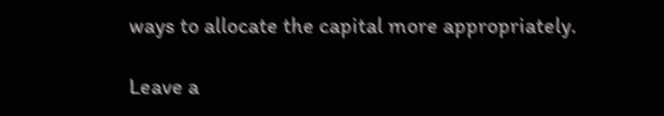ways to allocate the capital more appropriately.

Leave a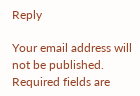Reply

Your email address will not be published. Required fields are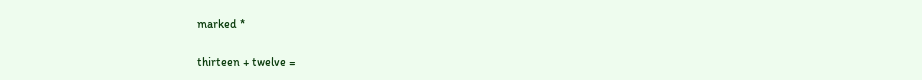marked *

thirteen + twelve =